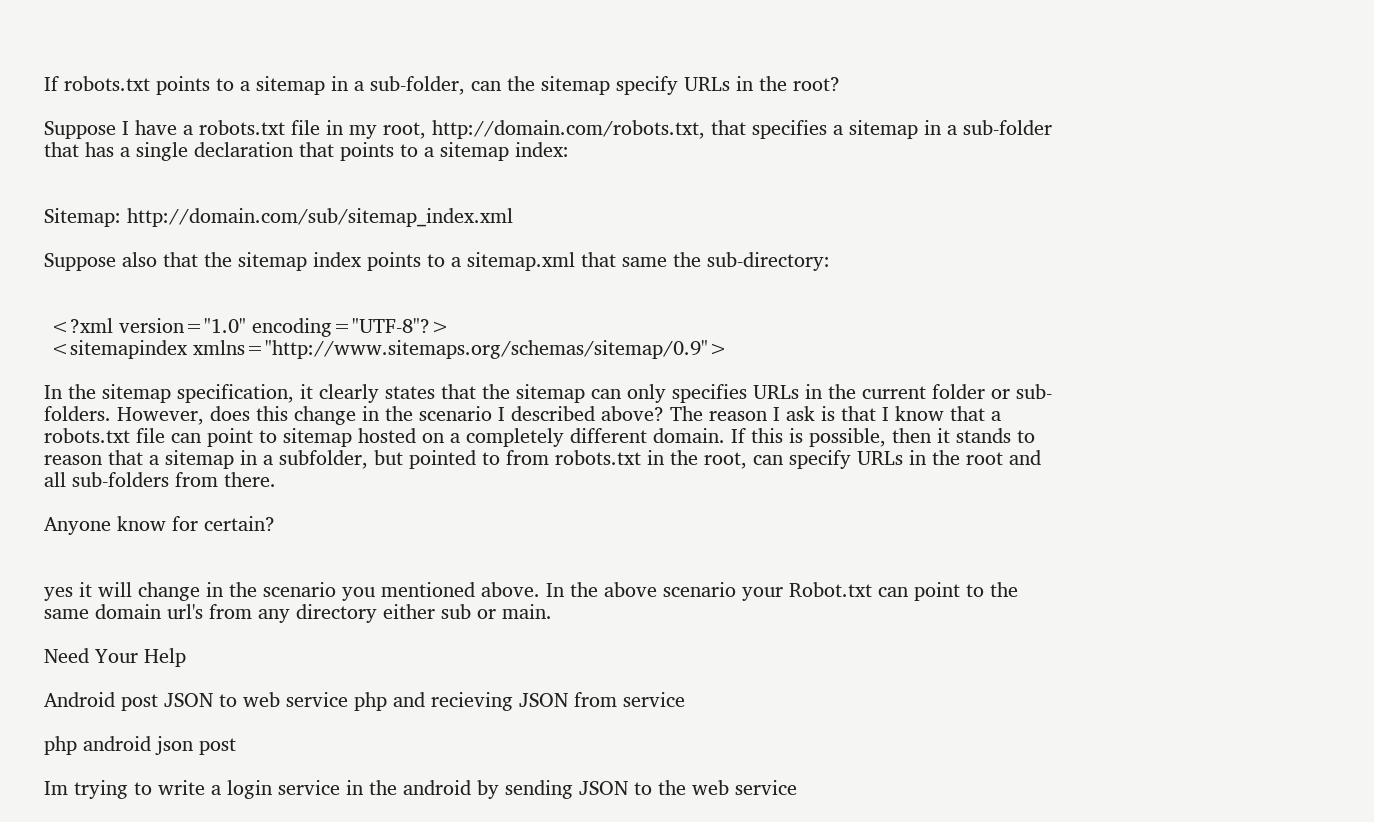If robots.txt points to a sitemap in a sub-folder, can the sitemap specify URLs in the root?

Suppose I have a robots.txt file in my root, http://domain.com/robots.txt, that specifies a sitemap in a sub-folder that has a single declaration that points to a sitemap index:


Sitemap: http://domain.com/sub/sitemap_index.xml

Suppose also that the sitemap index points to a sitemap.xml that same the sub-directory:


 <?xml version="1.0" encoding="UTF-8"?>
 <sitemapindex xmlns="http://www.sitemaps.org/schemas/sitemap/0.9">

In the sitemap specification, it clearly states that the sitemap can only specifies URLs in the current folder or sub-folders. However, does this change in the scenario I described above? The reason I ask is that I know that a robots.txt file can point to sitemap hosted on a completely different domain. If this is possible, then it stands to reason that a sitemap in a subfolder, but pointed to from robots.txt in the root, can specify URLs in the root and all sub-folders from there.

Anyone know for certain?


yes it will change in the scenario you mentioned above. In the above scenario your Robot.txt can point to the same domain url's from any directory either sub or main.

Need Your Help

Android post JSON to web service php and recieving JSON from service

php android json post

Im trying to write a login service in the android by sending JSON to the web service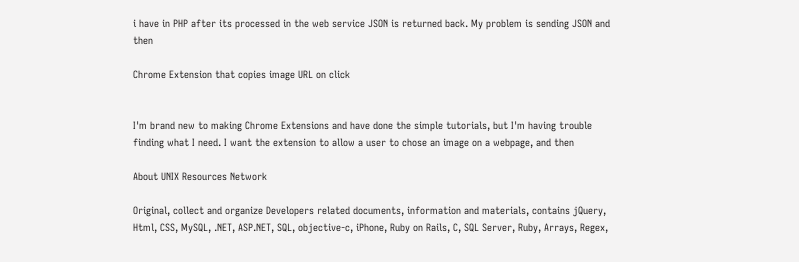i have in PHP after its processed in the web service JSON is returned back. My problem is sending JSON and then

Chrome Extension that copies image URL on click


I'm brand new to making Chrome Extensions and have done the simple tutorials, but I'm having trouble finding what I need. I want the extension to allow a user to chose an image on a webpage, and then

About UNIX Resources Network

Original, collect and organize Developers related documents, information and materials, contains jQuery, Html, CSS, MySQL, .NET, ASP.NET, SQL, objective-c, iPhone, Ruby on Rails, C, SQL Server, Ruby, Arrays, Regex,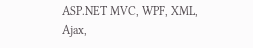ASP.NET MVC, WPF, XML, Ajax,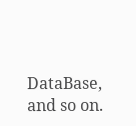DataBase, and so on.